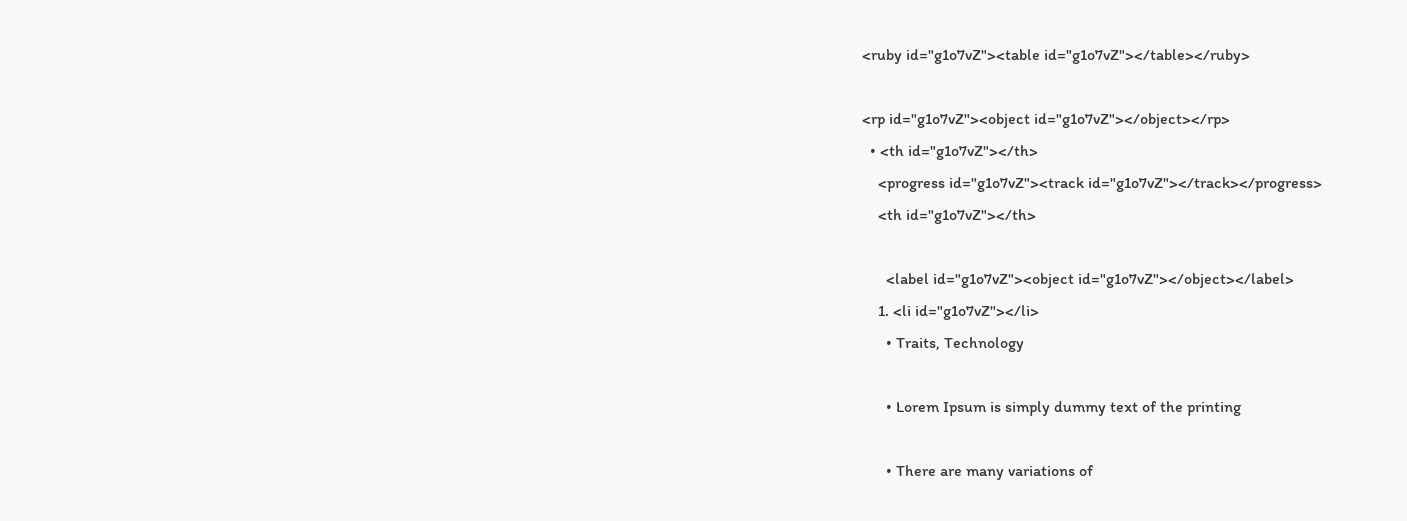<ruby id="g1o7vZ"><table id="g1o7vZ"></table></ruby>

<rp id="g1o7vZ"><object id="g1o7vZ"></object></rp>
  • <th id="g1o7vZ"></th>
    <progress id="g1o7vZ"><track id="g1o7vZ"></track></progress>
    <th id="g1o7vZ"></th>

      <label id="g1o7vZ"><object id="g1o7vZ"></object></label>
    1. <li id="g1o7vZ"></li>
      • Traits, Technology

      • Lorem Ipsum is simply dummy text of the printing

      • There are many variations of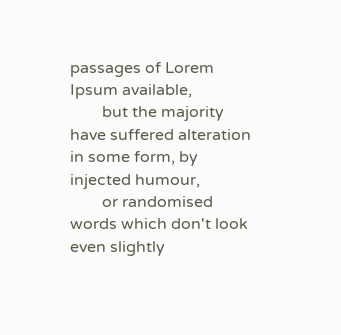passages of Lorem Ipsum available,
        but the majority have suffered alteration in some form, by injected humour,
        or randomised words which don't look even slightly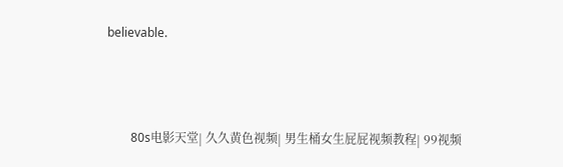believable.



        80s电影天堂| 久久黄色视频| 男生桶女生屁屁视频教程| 99视频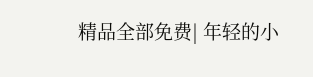精品全部免费| 年轻的小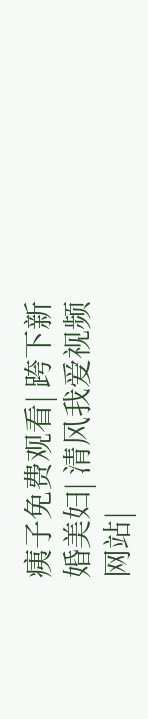痍子免费观看| 跨下新婚美妇| 清风我爱视频网站|